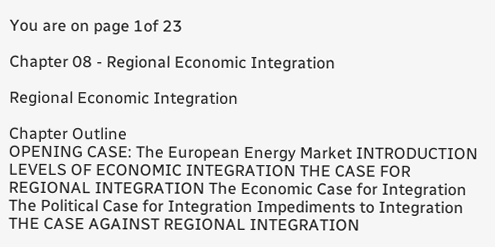You are on page 1of 23

Chapter 08 - Regional Economic Integration

Regional Economic Integration

Chapter Outline
OPENING CASE: The European Energy Market INTRODUCTION LEVELS OF ECONOMIC INTEGRATION THE CASE FOR REGIONAL INTEGRATION The Economic Case for Integration The Political Case for Integration Impediments to Integration THE CASE AGAINST REGIONAL INTEGRATION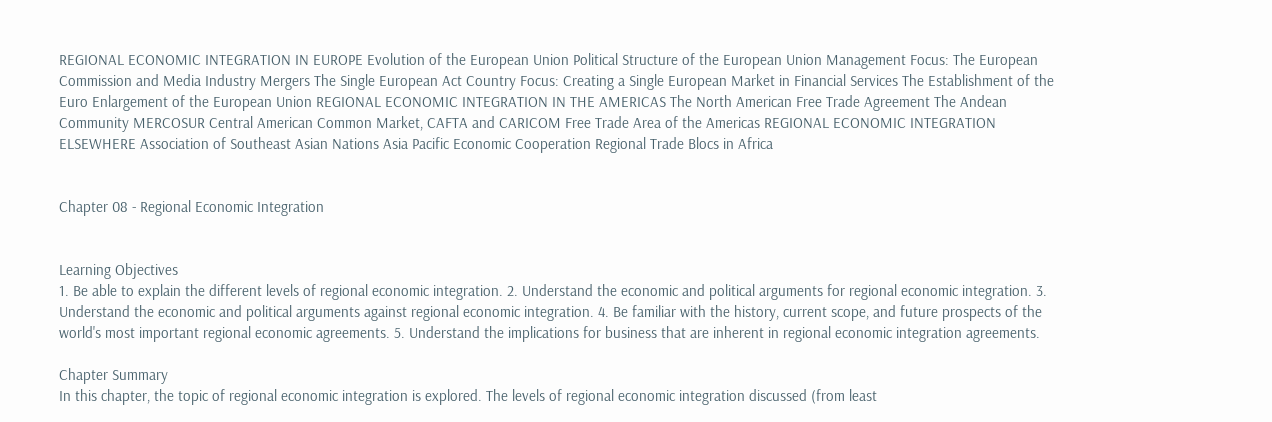REGIONAL ECONOMIC INTEGRATION IN EUROPE Evolution of the European Union Political Structure of the European Union Management Focus: The European Commission and Media Industry Mergers The Single European Act Country Focus: Creating a Single European Market in Financial Services The Establishment of the Euro Enlargement of the European Union REGIONAL ECONOMIC INTEGRATION IN THE AMERICAS The North American Free Trade Agreement The Andean Community MERCOSUR Central American Common Market, CAFTA and CARICOM Free Trade Area of the Americas REGIONAL ECONOMIC INTEGRATION ELSEWHERE Association of Southeast Asian Nations Asia Pacific Economic Cooperation Regional Trade Blocs in Africa


Chapter 08 - Regional Economic Integration


Learning Objectives
1. Be able to explain the different levels of regional economic integration. 2. Understand the economic and political arguments for regional economic integration. 3. Understand the economic and political arguments against regional economic integration. 4. Be familiar with the history, current scope, and future prospects of the world's most important regional economic agreements. 5. Understand the implications for business that are inherent in regional economic integration agreements.

Chapter Summary
In this chapter, the topic of regional economic integration is explored. The levels of regional economic integration discussed (from least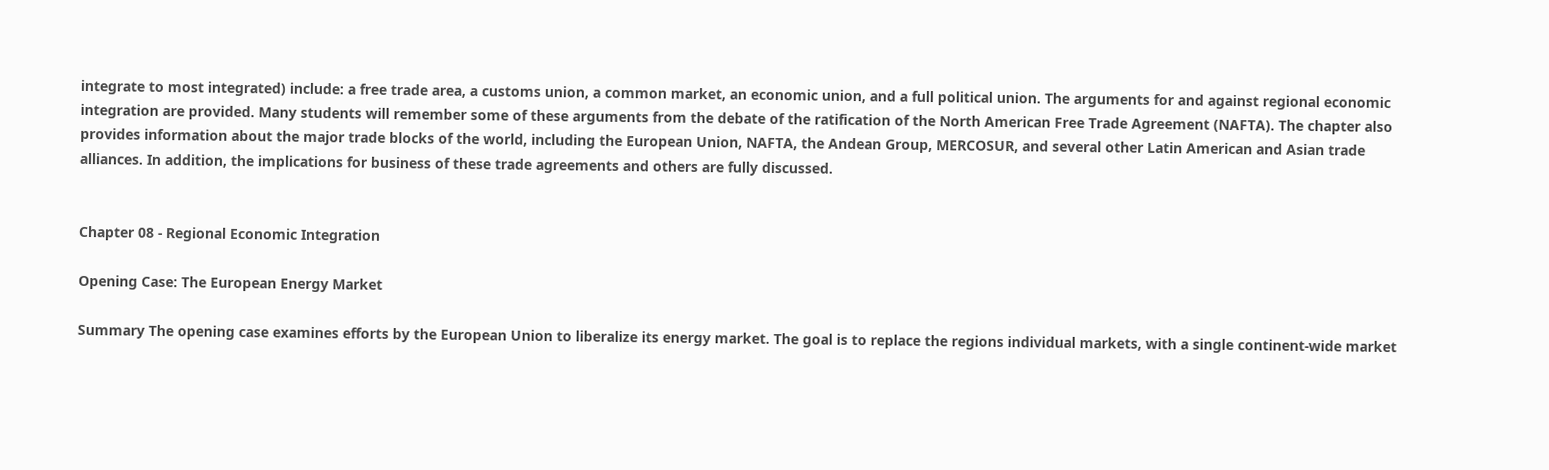integrate to most integrated) include: a free trade area, a customs union, a common market, an economic union, and a full political union. The arguments for and against regional economic integration are provided. Many students will remember some of these arguments from the debate of the ratification of the North American Free Trade Agreement (NAFTA). The chapter also provides information about the major trade blocks of the world, including the European Union, NAFTA, the Andean Group, MERCOSUR, and several other Latin American and Asian trade alliances. In addition, the implications for business of these trade agreements and others are fully discussed.


Chapter 08 - Regional Economic Integration

Opening Case: The European Energy Market

Summary The opening case examines efforts by the European Union to liberalize its energy market. The goal is to replace the regions individual markets, with a single continent-wide market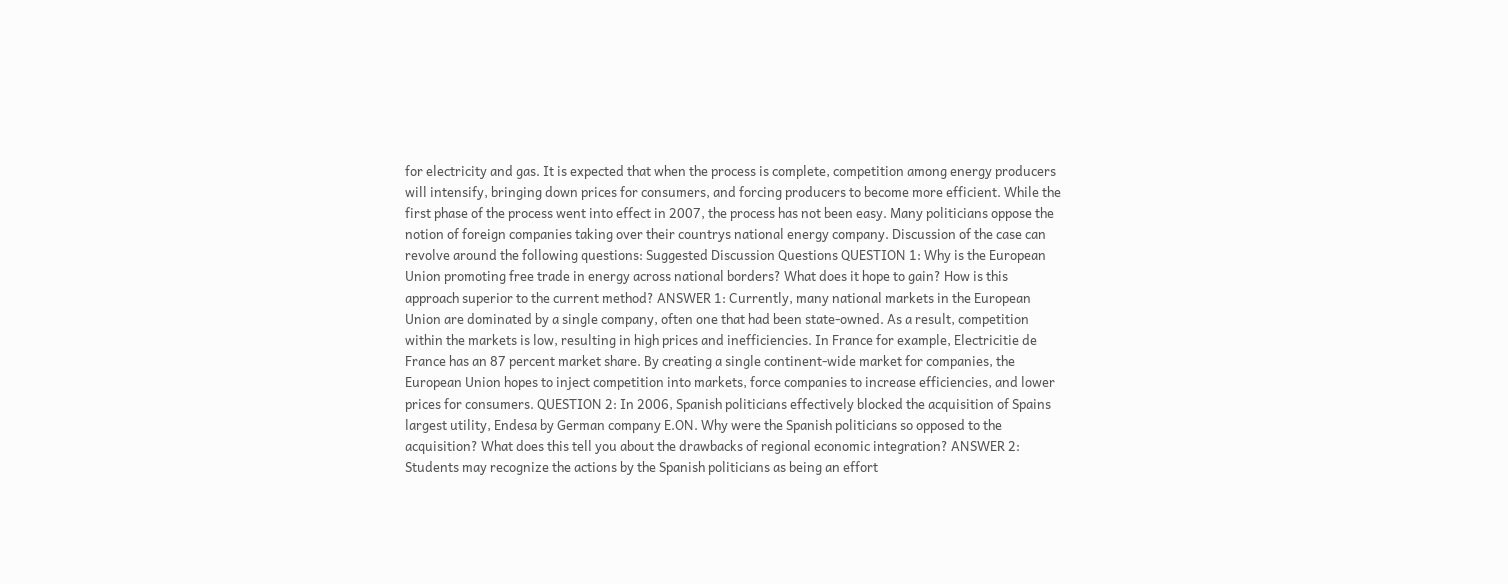for electricity and gas. It is expected that when the process is complete, competition among energy producers will intensify, bringing down prices for consumers, and forcing producers to become more efficient. While the first phase of the process went into effect in 2007, the process has not been easy. Many politicians oppose the notion of foreign companies taking over their countrys national energy company. Discussion of the case can revolve around the following questions: Suggested Discussion Questions QUESTION 1: Why is the European Union promoting free trade in energy across national borders? What does it hope to gain? How is this approach superior to the current method? ANSWER 1: Currently, many national markets in the European Union are dominated by a single company, often one that had been state-owned. As a result, competition within the markets is low, resulting in high prices and inefficiencies. In France for example, Electricitie de France has an 87 percent market share. By creating a single continent-wide market for companies, the European Union hopes to inject competition into markets, force companies to increase efficiencies, and lower prices for consumers. QUESTION 2: In 2006, Spanish politicians effectively blocked the acquisition of Spains largest utility, Endesa by German company E.ON. Why were the Spanish politicians so opposed to the acquisition? What does this tell you about the drawbacks of regional economic integration? ANSWER 2: Students may recognize the actions by the Spanish politicians as being an effort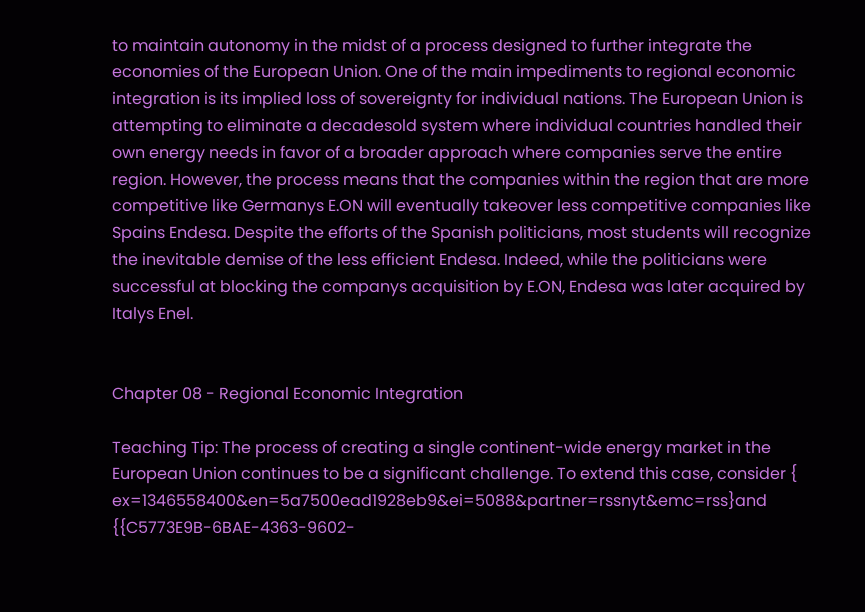to maintain autonomy in the midst of a process designed to further integrate the economies of the European Union. One of the main impediments to regional economic integration is its implied loss of sovereignty for individual nations. The European Union is attempting to eliminate a decadesold system where individual countries handled their own energy needs in favor of a broader approach where companies serve the entire region. However, the process means that the companies within the region that are more competitive like Germanys E.ON will eventually takeover less competitive companies like Spains Endesa. Despite the efforts of the Spanish politicians, most students will recognize the inevitable demise of the less efficient Endesa. Indeed, while the politicians were successful at blocking the companys acquisition by E.ON, Endesa was later acquired by Italys Enel.


Chapter 08 - Regional Economic Integration

Teaching Tip: The process of creating a single continent-wide energy market in the European Union continues to be a significant challenge. To extend this case, consider { ex=1346558400&en=5a7500ead1928eb9&ei=5088&partner=rssnyt&emc=rss}and {{C5773E9B-6BAE-4363-9602-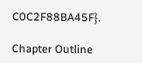C0C2F88BA45F}.

Chapter Outline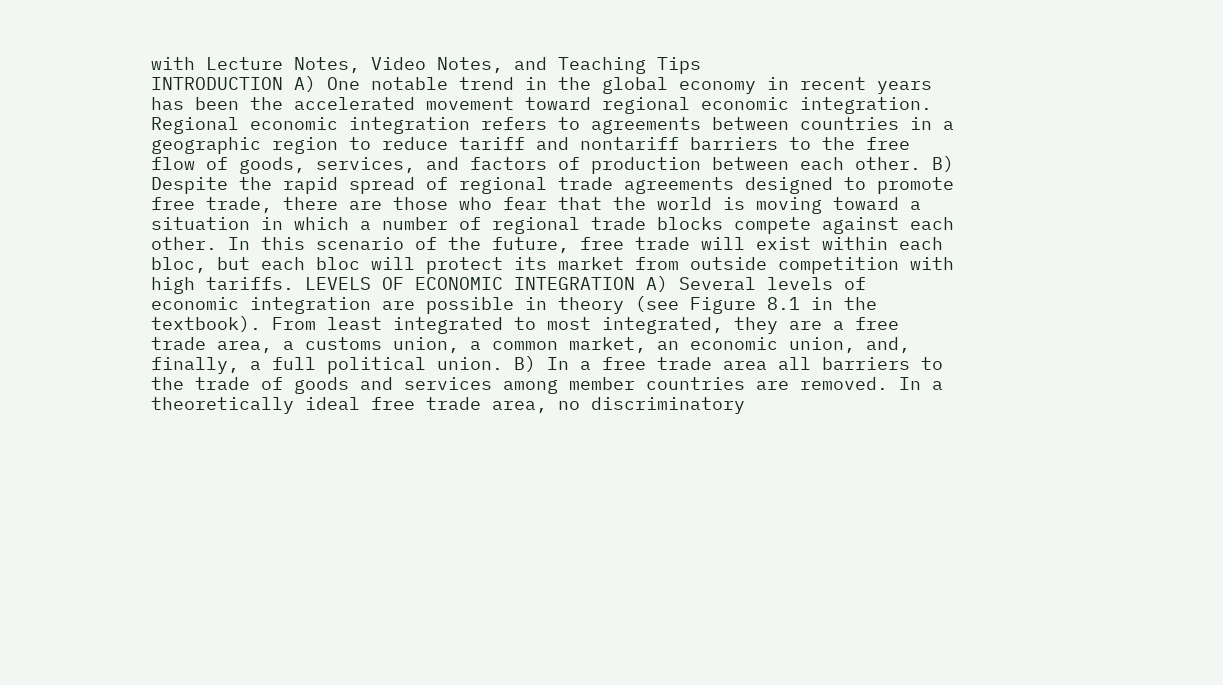with Lecture Notes, Video Notes, and Teaching Tips
INTRODUCTION A) One notable trend in the global economy in recent years has been the accelerated movement toward regional economic integration. Regional economic integration refers to agreements between countries in a geographic region to reduce tariff and nontariff barriers to the free flow of goods, services, and factors of production between each other. B) Despite the rapid spread of regional trade agreements designed to promote free trade, there are those who fear that the world is moving toward a situation in which a number of regional trade blocks compete against each other. In this scenario of the future, free trade will exist within each bloc, but each bloc will protect its market from outside competition with high tariffs. LEVELS OF ECONOMIC INTEGRATION A) Several levels of economic integration are possible in theory (see Figure 8.1 in the textbook). From least integrated to most integrated, they are a free trade area, a customs union, a common market, an economic union, and, finally, a full political union. B) In a free trade area all barriers to the trade of goods and services among member countries are removed. In a theoretically ideal free trade area, no discriminatory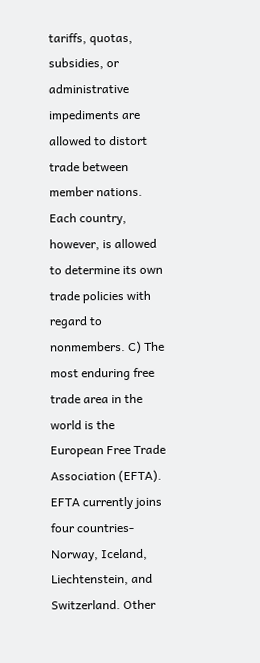tariffs, quotas, subsidies, or administrative impediments are allowed to distort trade between member nations. Each country, however, is allowed to determine its own trade policies with regard to nonmembers. C) The most enduring free trade area in the world is the European Free Trade Association (EFTA). EFTA currently joins four countries-Norway, Iceland, Liechtenstein, and Switzerland. Other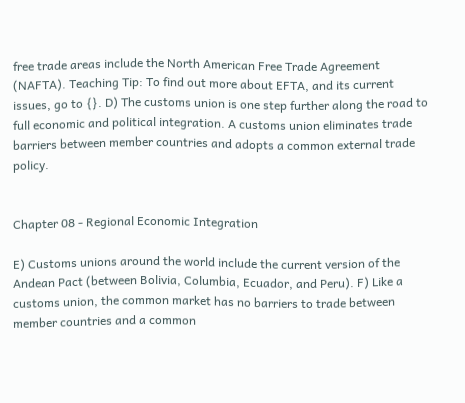free trade areas include the North American Free Trade Agreement (NAFTA). Teaching Tip: To find out more about EFTA, and its current issues, go to {}. D) The customs union is one step further along the road to full economic and political integration. A customs union eliminates trade barriers between member countries and adopts a common external trade policy.


Chapter 08 - Regional Economic Integration

E) Customs unions around the world include the current version of the Andean Pact (between Bolivia, Columbia, Ecuador, and Peru). F) Like a customs union, the common market has no barriers to trade between member countries and a common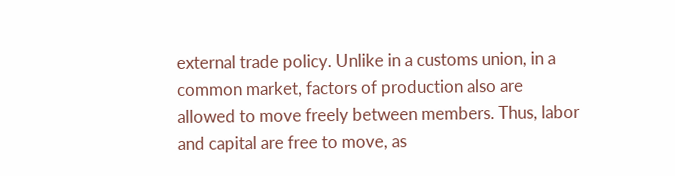external trade policy. Unlike in a customs union, in a common market, factors of production also are allowed to move freely between members. Thus, labor and capital are free to move, as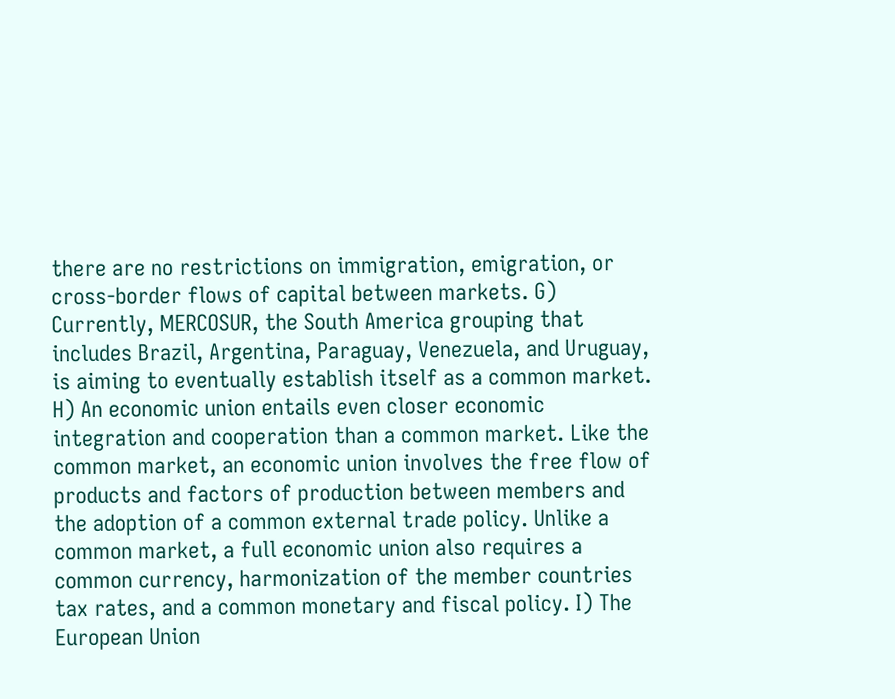there are no restrictions on immigration, emigration, or cross-border flows of capital between markets. G) Currently, MERCOSUR, the South America grouping that includes Brazil, Argentina, Paraguay, Venezuela, and Uruguay, is aiming to eventually establish itself as a common market. H) An economic union entails even closer economic integration and cooperation than a common market. Like the common market, an economic union involves the free flow of products and factors of production between members and the adoption of a common external trade policy. Unlike a common market, a full economic union also requires a common currency, harmonization of the member countries tax rates, and a common monetary and fiscal policy. I) The European Union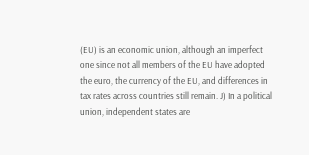(EU) is an economic union, although an imperfect one since not all members of the EU have adopted the euro, the currency of the EU, and differences in tax rates across countries still remain. J) In a political union, independent states are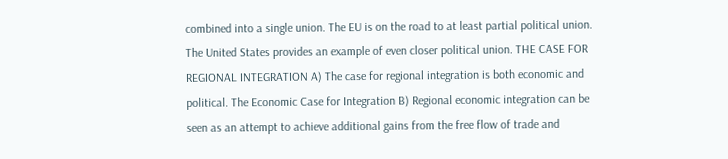combined into a single union. The EU is on the road to at least partial political union. The United States provides an example of even closer political union. THE CASE FOR REGIONAL INTEGRATION A) The case for regional integration is both economic and political. The Economic Case for Integration B) Regional economic integration can be seen as an attempt to achieve additional gains from the free flow of trade and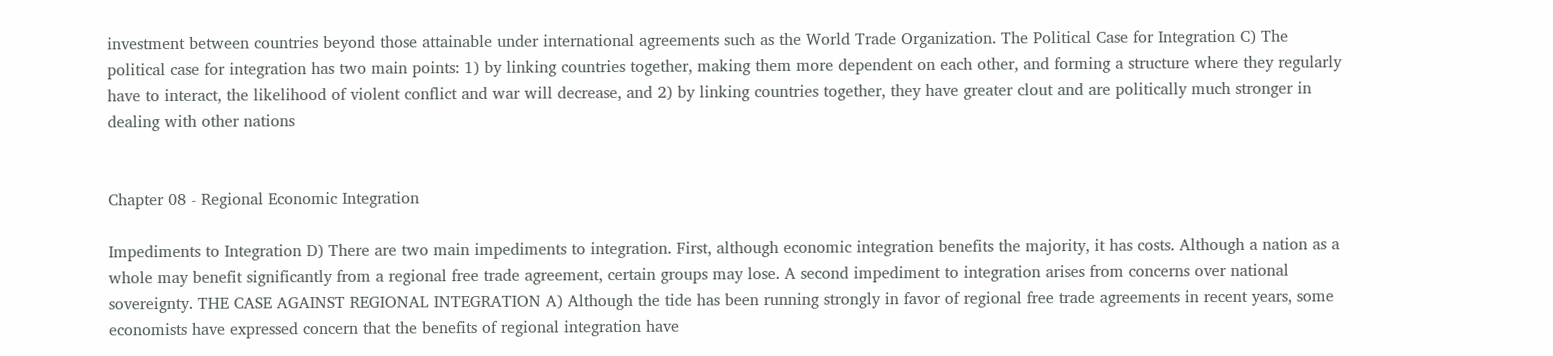investment between countries beyond those attainable under international agreements such as the World Trade Organization. The Political Case for Integration C) The political case for integration has two main points: 1) by linking countries together, making them more dependent on each other, and forming a structure where they regularly have to interact, the likelihood of violent conflict and war will decrease, and 2) by linking countries together, they have greater clout and are politically much stronger in dealing with other nations


Chapter 08 - Regional Economic Integration

Impediments to Integration D) There are two main impediments to integration. First, although economic integration benefits the majority, it has costs. Although a nation as a whole may benefit significantly from a regional free trade agreement, certain groups may lose. A second impediment to integration arises from concerns over national sovereignty. THE CASE AGAINST REGIONAL INTEGRATION A) Although the tide has been running strongly in favor of regional free trade agreements in recent years, some economists have expressed concern that the benefits of regional integration have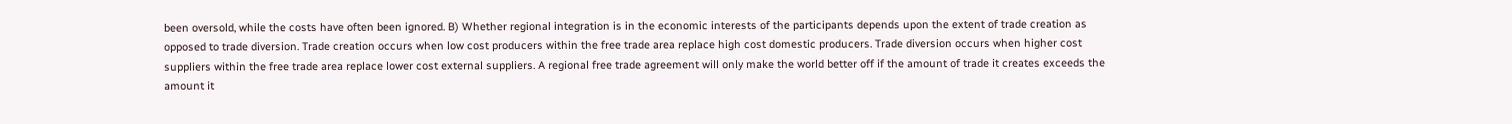been oversold, while the costs have often been ignored. B) Whether regional integration is in the economic interests of the participants depends upon the extent of trade creation as opposed to trade diversion. Trade creation occurs when low cost producers within the free trade area replace high cost domestic producers. Trade diversion occurs when higher cost suppliers within the free trade area replace lower cost external suppliers. A regional free trade agreement will only make the world better off if the amount of trade it creates exceeds the amount it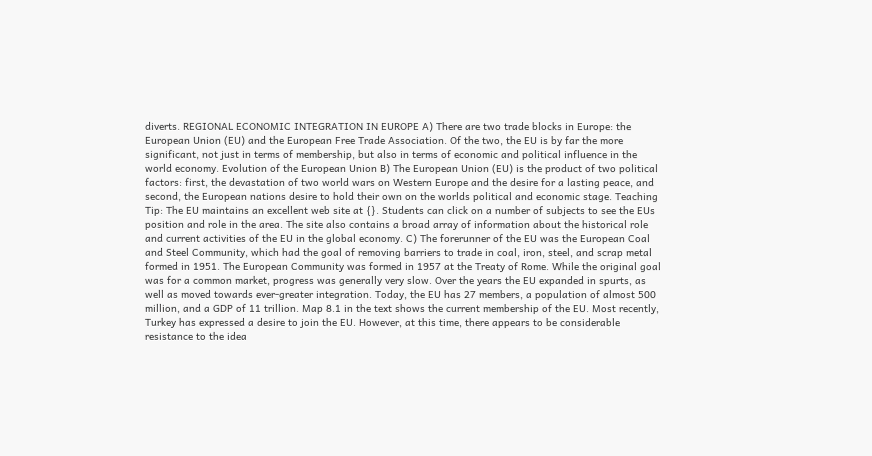diverts. REGIONAL ECONOMIC INTEGRATION IN EUROPE A) There are two trade blocks in Europe: the European Union (EU) and the European Free Trade Association. Of the two, the EU is by far the more significant, not just in terms of membership, but also in terms of economic and political influence in the world economy. Evolution of the European Union B) The European Union (EU) is the product of two political factors: first, the devastation of two world wars on Western Europe and the desire for a lasting peace, and second, the European nations desire to hold their own on the worlds political and economic stage. Teaching Tip: The EU maintains an excellent web site at {}. Students can click on a number of subjects to see the EUs position and role in the area. The site also contains a broad array of information about the historical role and current activities of the EU in the global economy. C) The forerunner of the EU was the European Coal and Steel Community, which had the goal of removing barriers to trade in coal, iron, steel, and scrap metal formed in 1951. The European Community was formed in 1957 at the Treaty of Rome. While the original goal was for a common market, progress was generally very slow. Over the years the EU expanded in spurts, as well as moved towards ever-greater integration. Today, the EU has 27 members, a population of almost 500 million, and a GDP of 11 trillion. Map 8.1 in the text shows the current membership of the EU. Most recently, Turkey has expressed a desire to join the EU. However, at this time, there appears to be considerable resistance to the idea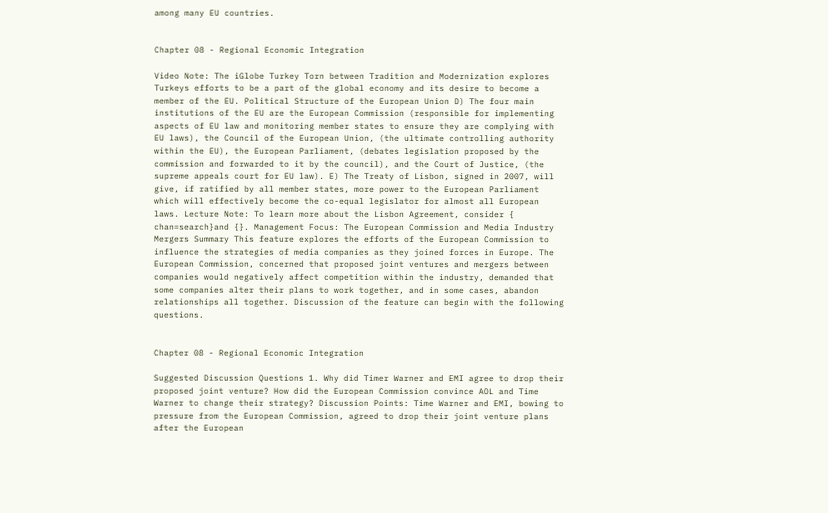among many EU countries.


Chapter 08 - Regional Economic Integration

Video Note: The iGlobe Turkey Torn between Tradition and Modernization explores Turkeys efforts to be a part of the global economy and its desire to become a member of the EU. Political Structure of the European Union D) The four main institutions of the EU are the European Commission (responsible for implementing aspects of EU law and monitoring member states to ensure they are complying with EU laws), the Council of the European Union, (the ultimate controlling authority within the EU), the European Parliament, (debates legislation proposed by the commission and forwarded to it by the council), and the Court of Justice, (the supreme appeals court for EU law). E) The Treaty of Lisbon, signed in 2007, will give, if ratified by all member states, more power to the European Parliament which will effectively become the co-equal legislator for almost all European laws. Lecture Note: To learn more about the Lisbon Agreement, consider { chan=search}and {}. Management Focus: The European Commission and Media Industry Mergers Summary This feature explores the efforts of the European Commission to influence the strategies of media companies as they joined forces in Europe. The European Commission, concerned that proposed joint ventures and mergers between companies would negatively affect competition within the industry, demanded that some companies alter their plans to work together, and in some cases, abandon relationships all together. Discussion of the feature can begin with the following questions.


Chapter 08 - Regional Economic Integration

Suggested Discussion Questions 1. Why did Timer Warner and EMI agree to drop their proposed joint venture? How did the European Commission convince AOL and Time Warner to change their strategy? Discussion Points: Time Warner and EMI, bowing to pressure from the European Commission, agreed to drop their joint venture plans after the European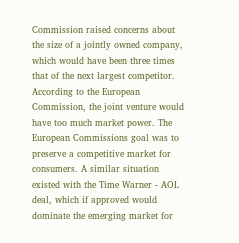Commission raised concerns about the size of a jointly owned company, which would have been three times that of the next largest competitor. According to the European Commission, the joint venture would have too much market power. The European Commissions goal was to preserve a competitive market for consumers. A similar situation existed with the Time Warner - AOL deal, which if approved would dominate the emerging market for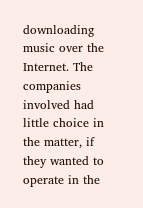downloading music over the Internet. The companies involved had little choice in the matter, if they wanted to operate in the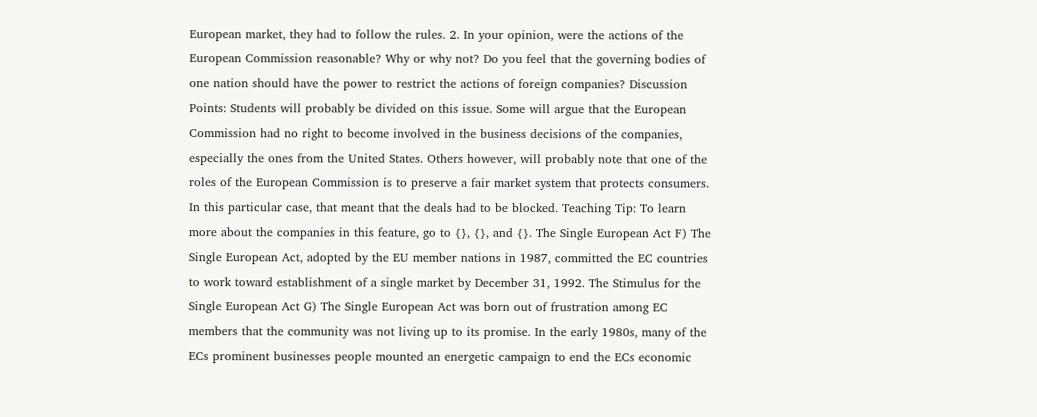European market, they had to follow the rules. 2. In your opinion, were the actions of the European Commission reasonable? Why or why not? Do you feel that the governing bodies of one nation should have the power to restrict the actions of foreign companies? Discussion Points: Students will probably be divided on this issue. Some will argue that the European Commission had no right to become involved in the business decisions of the companies, especially the ones from the United States. Others however, will probably note that one of the roles of the European Commission is to preserve a fair market system that protects consumers. In this particular case, that meant that the deals had to be blocked. Teaching Tip: To learn more about the companies in this feature, go to {}, {}, and {}. The Single European Act F) The Single European Act, adopted by the EU member nations in 1987, committed the EC countries to work toward establishment of a single market by December 31, 1992. The Stimulus for the Single European Act G) The Single European Act was born out of frustration among EC members that the community was not living up to its promise. In the early 1980s, many of the ECs prominent businesses people mounted an energetic campaign to end the ECs economic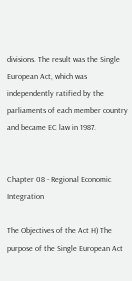divisions. The result was the Single European Act, which was independently ratified by the parliaments of each member country and became EC law in 1987.


Chapter 08 - Regional Economic Integration

The Objectives of the Act H) The purpose of the Single European Act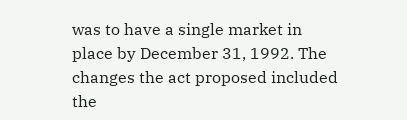was to have a single market in place by December 31, 1992. The changes the act proposed included the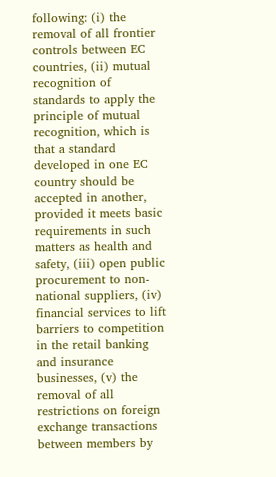following: (i) the removal of all frontier controls between EC countries, (ii) mutual recognition of standards to apply the principle of mutual recognition, which is that a standard developed in one EC country should be accepted in another, provided it meets basic requirements in such matters as health and safety, (iii) open public procurement to non-national suppliers, (iv) financial services to lift barriers to competition in the retail banking and insurance businesses, (v) the removal of all restrictions on foreign exchange transactions between members by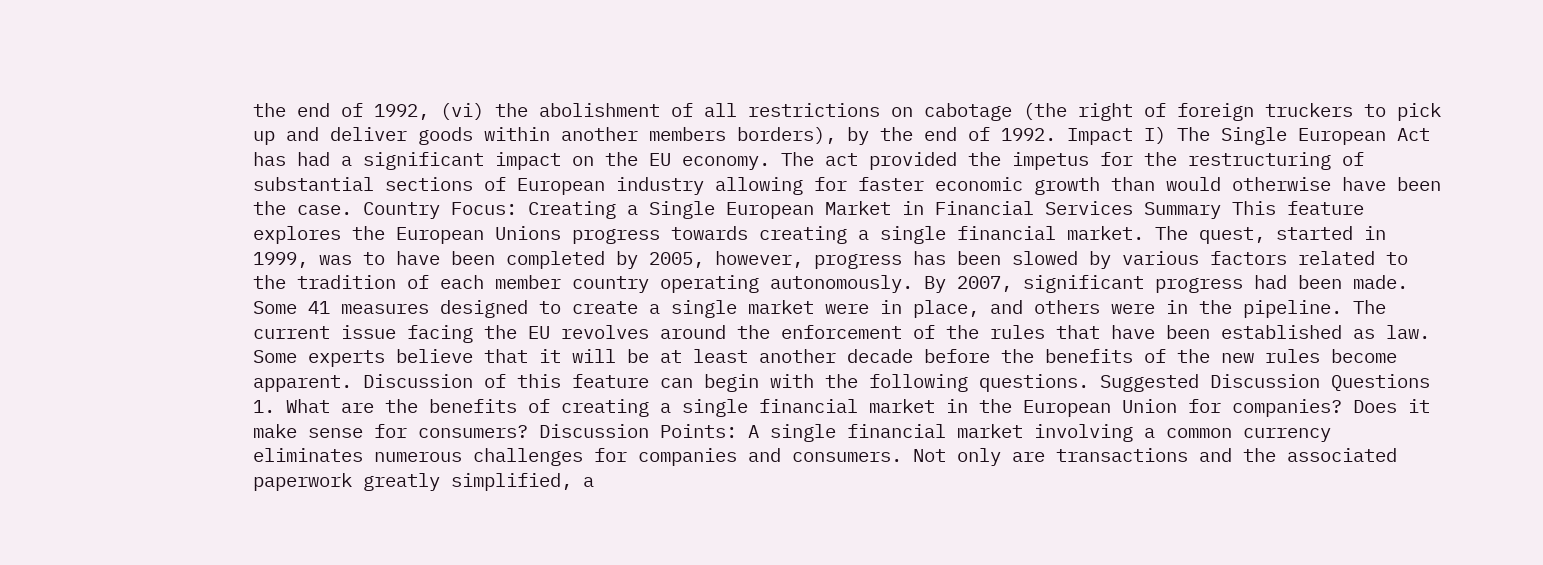the end of 1992, (vi) the abolishment of all restrictions on cabotage (the right of foreign truckers to pick up and deliver goods within another members borders), by the end of 1992. Impact I) The Single European Act has had a significant impact on the EU economy. The act provided the impetus for the restructuring of substantial sections of European industry allowing for faster economic growth than would otherwise have been the case. Country Focus: Creating a Single European Market in Financial Services Summary This feature explores the European Unions progress towards creating a single financial market. The quest, started in 1999, was to have been completed by 2005, however, progress has been slowed by various factors related to the tradition of each member country operating autonomously. By 2007, significant progress had been made. Some 41 measures designed to create a single market were in place, and others were in the pipeline. The current issue facing the EU revolves around the enforcement of the rules that have been established as law. Some experts believe that it will be at least another decade before the benefits of the new rules become apparent. Discussion of this feature can begin with the following questions. Suggested Discussion Questions 1. What are the benefits of creating a single financial market in the European Union for companies? Does it make sense for consumers? Discussion Points: A single financial market involving a common currency eliminates numerous challenges for companies and consumers. Not only are transactions and the associated paperwork greatly simplified, a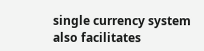single currency system also facilitates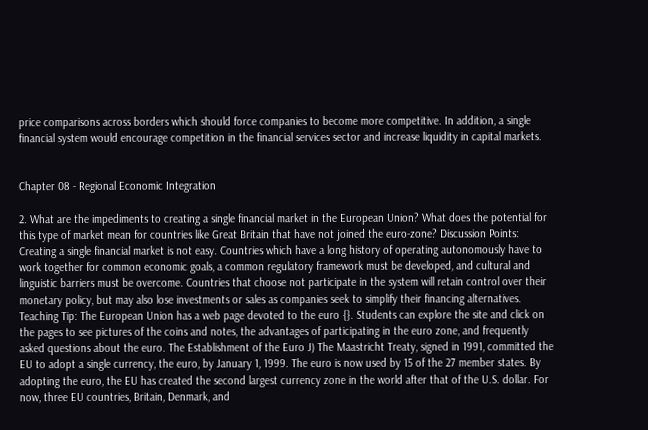price comparisons across borders which should force companies to become more competitive. In addition, a single financial system would encourage competition in the financial services sector and increase liquidity in capital markets.


Chapter 08 - Regional Economic Integration

2. What are the impediments to creating a single financial market in the European Union? What does the potential for this type of market mean for countries like Great Britain that have not joined the euro-zone? Discussion Points: Creating a single financial market is not easy. Countries which have a long history of operating autonomously have to work together for common economic goals, a common regulatory framework must be developed, and cultural and linguistic barriers must be overcome. Countries that choose not participate in the system will retain control over their monetary policy, but may also lose investments or sales as companies seek to simplify their financing alternatives. Teaching Tip: The European Union has a web page devoted to the euro {}. Students can explore the site and click on the pages to see pictures of the coins and notes, the advantages of participating in the euro zone, and frequently asked questions about the euro. The Establishment of the Euro J) The Maastricht Treaty, signed in 1991, committed the EU to adopt a single currency, the euro, by January 1, 1999. The euro is now used by 15 of the 27 member states. By adopting the euro, the EU has created the second largest currency zone in the world after that of the U.S. dollar. For now, three EU countries, Britain, Denmark, and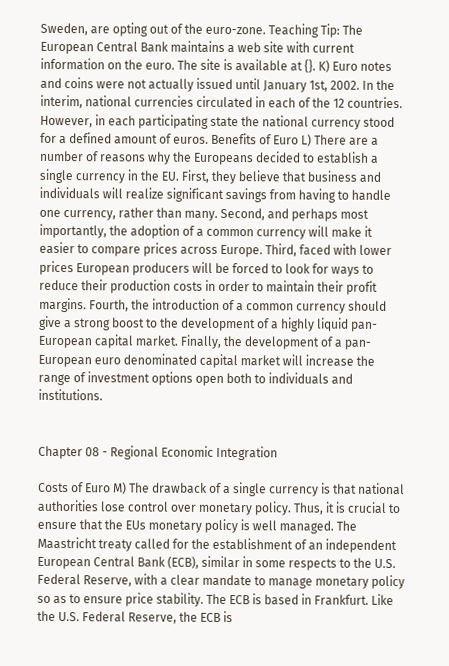Sweden, are opting out of the euro-zone. Teaching Tip: The European Central Bank maintains a web site with current information on the euro. The site is available at {}. K) Euro notes and coins were not actually issued until January 1st, 2002. In the interim, national currencies circulated in each of the 12 countries. However, in each participating state the national currency stood for a defined amount of euros. Benefits of Euro L) There are a number of reasons why the Europeans decided to establish a single currency in the EU. First, they believe that business and individuals will realize significant savings from having to handle one currency, rather than many. Second, and perhaps most importantly, the adoption of a common currency will make it easier to compare prices across Europe. Third, faced with lower prices European producers will be forced to look for ways to reduce their production costs in order to maintain their profit margins. Fourth, the introduction of a common currency should give a strong boost to the development of a highly liquid pan-European capital market. Finally, the development of a pan-European euro denominated capital market will increase the range of investment options open both to individuals and institutions.


Chapter 08 - Regional Economic Integration

Costs of Euro M) The drawback of a single currency is that national authorities lose control over monetary policy. Thus, it is crucial to ensure that the EUs monetary policy is well managed. The Maastricht treaty called for the establishment of an independent European Central Bank (ECB), similar in some respects to the U.S. Federal Reserve, with a clear mandate to manage monetary policy so as to ensure price stability. The ECB is based in Frankfurt. Like the U.S. Federal Reserve, the ECB is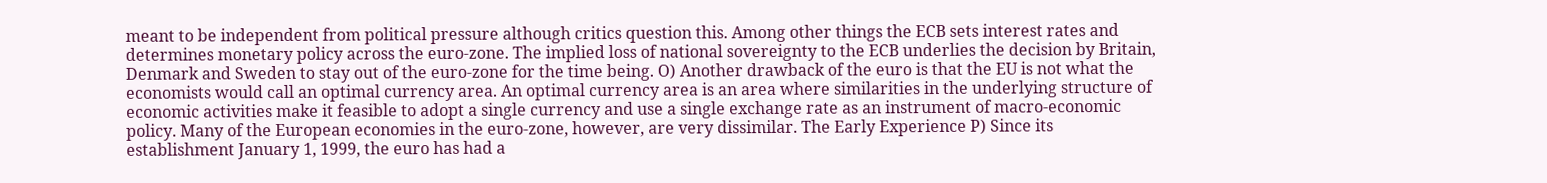meant to be independent from political pressure although critics question this. Among other things the ECB sets interest rates and determines monetary policy across the euro-zone. The implied loss of national sovereignty to the ECB underlies the decision by Britain, Denmark and Sweden to stay out of the euro-zone for the time being. O) Another drawback of the euro is that the EU is not what the economists would call an optimal currency area. An optimal currency area is an area where similarities in the underlying structure of economic activities make it feasible to adopt a single currency and use a single exchange rate as an instrument of macro-economic policy. Many of the European economies in the euro-zone, however, are very dissimilar. The Early Experience P) Since its establishment January 1, 1999, the euro has had a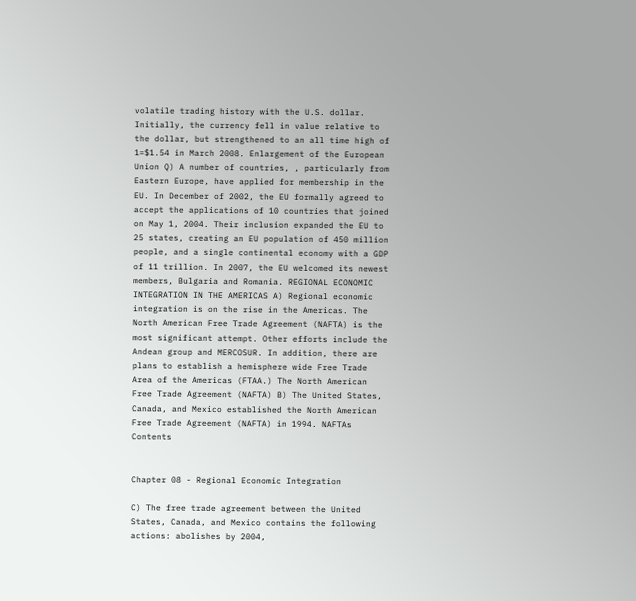volatile trading history with the U.S. dollar. Initially, the currency fell in value relative to the dollar, but strengthened to an all time high of 1=$1.54 in March 2008. Enlargement of the European Union Q) A number of countries, , particularly from Eastern Europe, have applied for membership in the EU. In December of 2002, the EU formally agreed to accept the applications of 10 countries that joined on May 1, 2004. Their inclusion expanded the EU to 25 states, creating an EU population of 450 million people, and a single continental economy with a GDP of 11 trillion. In 2007, the EU welcomed its newest members, Bulgaria and Romania. REGIONAL ECONOMIC INTEGRATION IN THE AMERICAS A) Regional economic integration is on the rise in the Americas. The North American Free Trade Agreement (NAFTA) is the most significant attempt. Other efforts include the Andean group and MERCOSUR. In addition, there are plans to establish a hemisphere wide Free Trade Area of the Americas (FTAA.) The North American Free Trade Agreement (NAFTA) B) The United States, Canada, and Mexico established the North American Free Trade Agreement (NAFTA) in 1994. NAFTAs Contents


Chapter 08 - Regional Economic Integration

C) The free trade agreement between the United States, Canada, and Mexico contains the following actions: abolishes by 2004,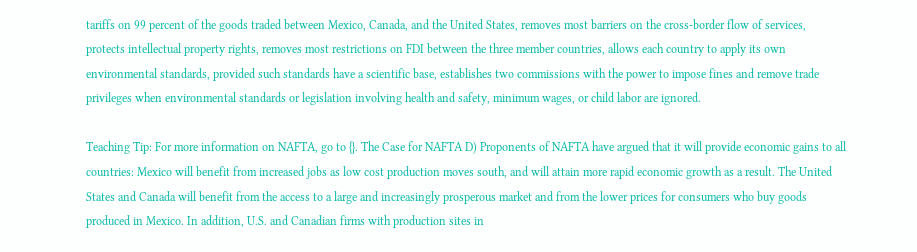tariffs on 99 percent of the goods traded between Mexico, Canada, and the United States, removes most barriers on the cross-border flow of services, protects intellectual property rights, removes most restrictions on FDI between the three member countries, allows each country to apply its own environmental standards, provided such standards have a scientific base, establishes two commissions with the power to impose fines and remove trade privileges when environmental standards or legislation involving health and safety, minimum wages, or child labor are ignored.

Teaching Tip: For more information on NAFTA, go to {}. The Case for NAFTA D) Proponents of NAFTA have argued that it will provide economic gains to all countries: Mexico will benefit from increased jobs as low cost production moves south, and will attain more rapid economic growth as a result. The United States and Canada will benefit from the access to a large and increasingly prosperous market and from the lower prices for consumers who buy goods produced in Mexico. In addition, U.S. and Canadian firms with production sites in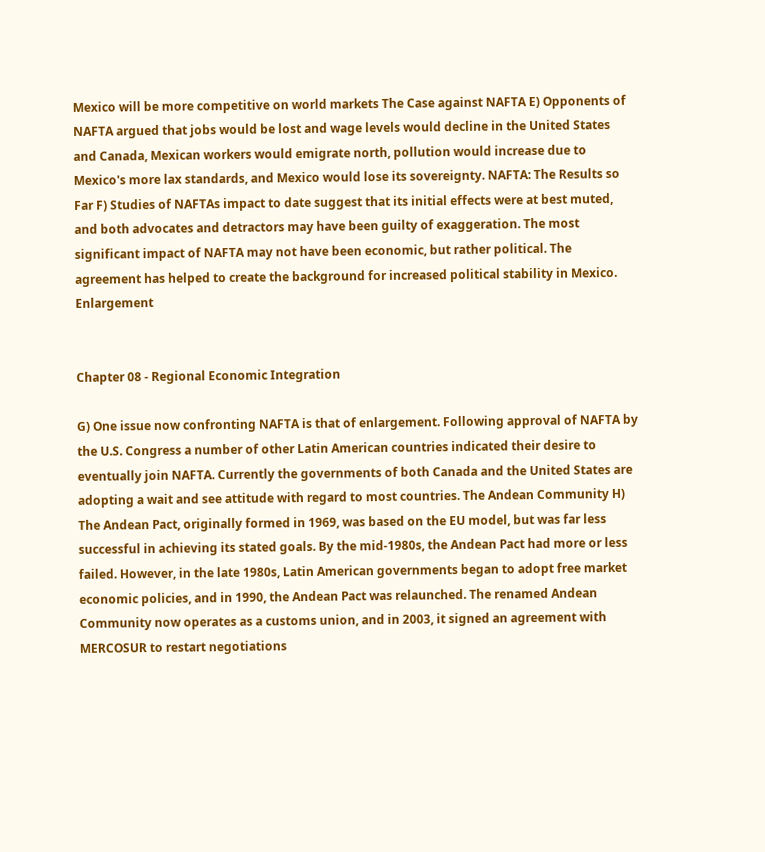Mexico will be more competitive on world markets The Case against NAFTA E) Opponents of NAFTA argued that jobs would be lost and wage levels would decline in the United States and Canada, Mexican workers would emigrate north, pollution would increase due to Mexico's more lax standards, and Mexico would lose its sovereignty. NAFTA: The Results so Far F) Studies of NAFTAs impact to date suggest that its initial effects were at best muted, and both advocates and detractors may have been guilty of exaggeration. The most significant impact of NAFTA may not have been economic, but rather political. The agreement has helped to create the background for increased political stability in Mexico. Enlargement


Chapter 08 - Regional Economic Integration

G) One issue now confronting NAFTA is that of enlargement. Following approval of NAFTA by the U.S. Congress a number of other Latin American countries indicated their desire to eventually join NAFTA. Currently the governments of both Canada and the United States are adopting a wait and see attitude with regard to most countries. The Andean Community H) The Andean Pact, originally formed in 1969, was based on the EU model, but was far less successful in achieving its stated goals. By the mid-1980s, the Andean Pact had more or less failed. However, in the late 1980s, Latin American governments began to adopt free market economic policies, and in 1990, the Andean Pact was relaunched. The renamed Andean Community now operates as a customs union, and in 2003, it signed an agreement with MERCOSUR to restart negotiations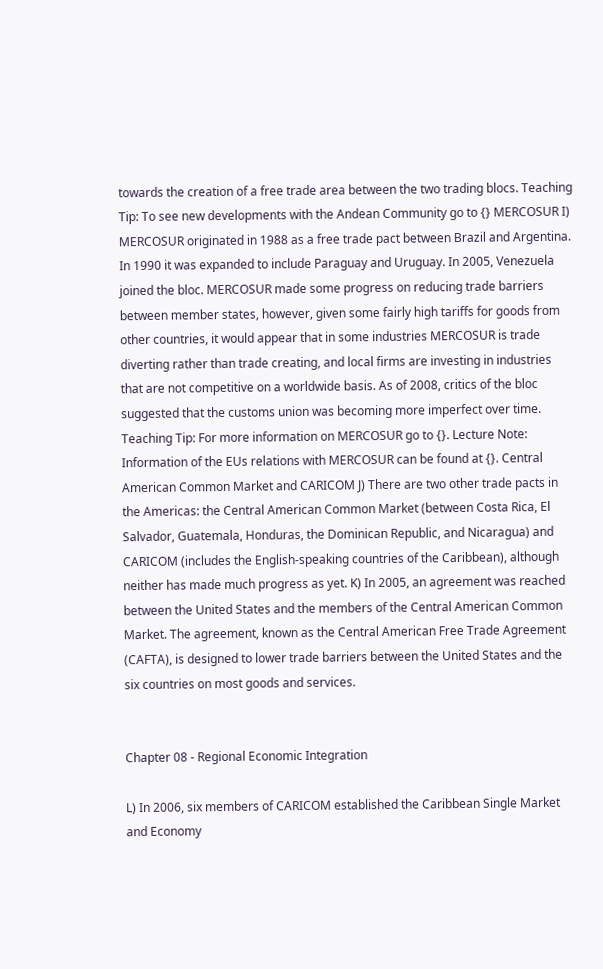towards the creation of a free trade area between the two trading blocs. Teaching Tip: To see new developments with the Andean Community go to {} MERCOSUR I) MERCOSUR originated in 1988 as a free trade pact between Brazil and Argentina. In 1990 it was expanded to include Paraguay and Uruguay. In 2005, Venezuela joined the bloc. MERCOSUR made some progress on reducing trade barriers between member states, however, given some fairly high tariffs for goods from other countries, it would appear that in some industries MERCOSUR is trade diverting rather than trade creating, and local firms are investing in industries that are not competitive on a worldwide basis. As of 2008, critics of the bloc suggested that the customs union was becoming more imperfect over time. Teaching Tip: For more information on MERCOSUR go to {}. Lecture Note: Information of the EUs relations with MERCOSUR can be found at {}. Central American Common Market and CARICOM J) There are two other trade pacts in the Americas: the Central American Common Market (between Costa Rica, El Salvador, Guatemala, Honduras, the Dominican Republic, and Nicaragua) and CARICOM (includes the English-speaking countries of the Caribbean), although neither has made much progress as yet. K) In 2005, an agreement was reached between the United States and the members of the Central American Common Market. The agreement, known as the Central American Free Trade Agreement (CAFTA), is designed to lower trade barriers between the United States and the six countries on most goods and services.


Chapter 08 - Regional Economic Integration

L) In 2006, six members of CARICOM established the Caribbean Single Market and Economy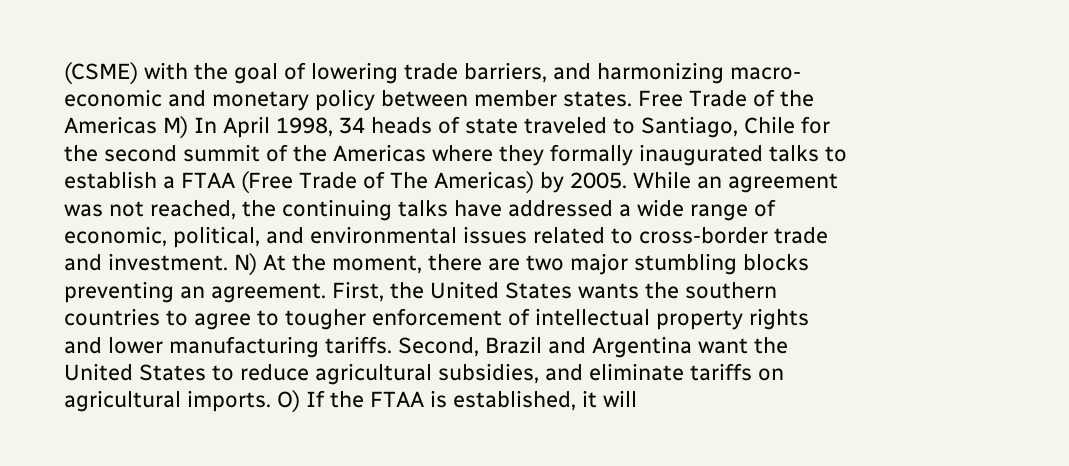(CSME) with the goal of lowering trade barriers, and harmonizing macro-economic and monetary policy between member states. Free Trade of the Americas M) In April 1998, 34 heads of state traveled to Santiago, Chile for the second summit of the Americas where they formally inaugurated talks to establish a FTAA (Free Trade of The Americas) by 2005. While an agreement was not reached, the continuing talks have addressed a wide range of economic, political, and environmental issues related to cross-border trade and investment. N) At the moment, there are two major stumbling blocks preventing an agreement. First, the United States wants the southern countries to agree to tougher enforcement of intellectual property rights and lower manufacturing tariffs. Second, Brazil and Argentina want the United States to reduce agricultural subsidies, and eliminate tariffs on agricultural imports. O) If the FTAA is established, it will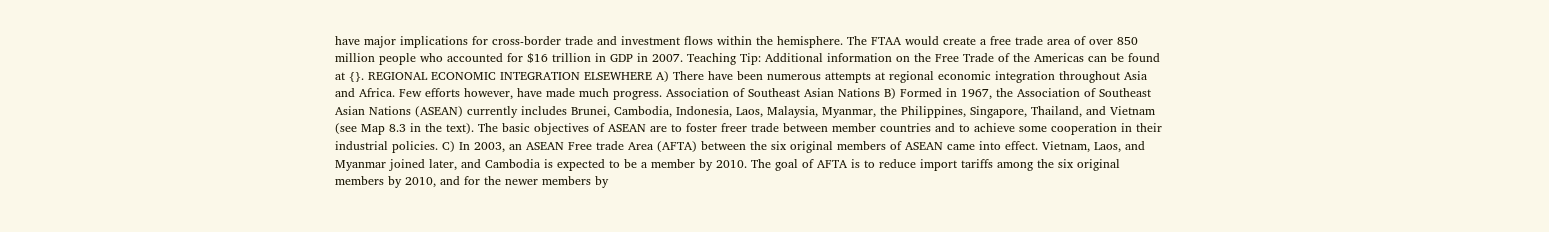have major implications for cross-border trade and investment flows within the hemisphere. The FTAA would create a free trade area of over 850 million people who accounted for $16 trillion in GDP in 2007. Teaching Tip: Additional information on the Free Trade of the Americas can be found at {}. REGIONAL ECONOMIC INTEGRATION ELSEWHERE A) There have been numerous attempts at regional economic integration throughout Asia and Africa. Few efforts however, have made much progress. Association of Southeast Asian Nations B) Formed in 1967, the Association of Southeast Asian Nations (ASEAN) currently includes Brunei, Cambodia, Indonesia, Laos, Malaysia, Myanmar, the Philippines, Singapore, Thailand, and Vietnam (see Map 8.3 in the text). The basic objectives of ASEAN are to foster freer trade between member countries and to achieve some cooperation in their industrial policies. C) In 2003, an ASEAN Free trade Area (AFTA) between the six original members of ASEAN came into effect. Vietnam, Laos, and Myanmar joined later, and Cambodia is expected to be a member by 2010. The goal of AFTA is to reduce import tariffs among the six original members by 2010, and for the newer members by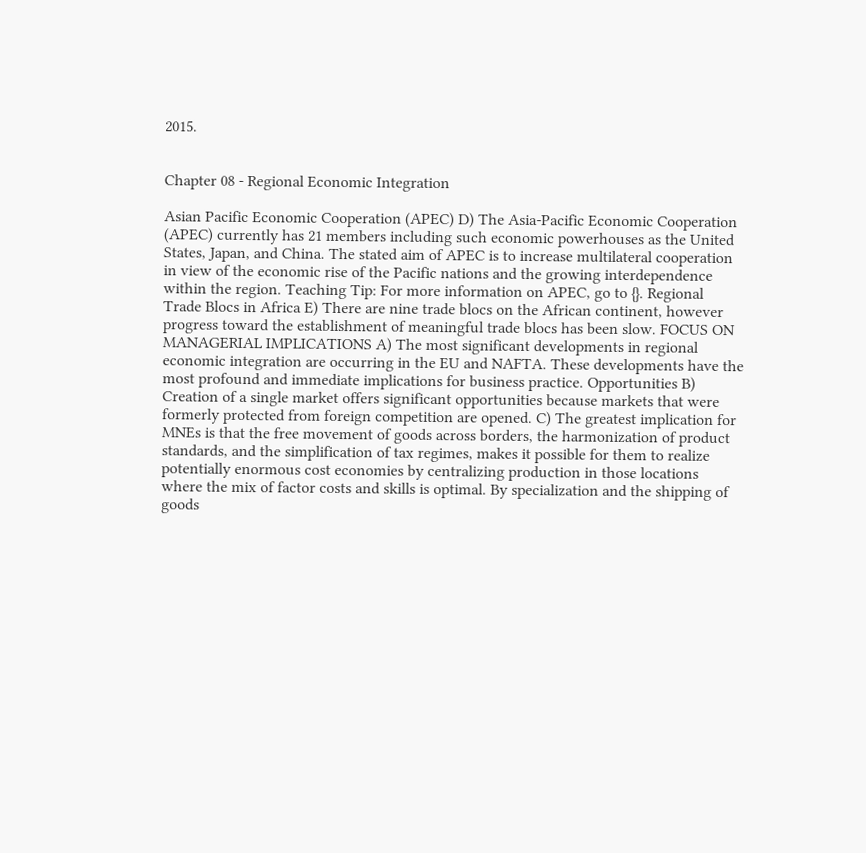2015.


Chapter 08 - Regional Economic Integration

Asian Pacific Economic Cooperation (APEC) D) The Asia-Pacific Economic Cooperation (APEC) currently has 21 members including such economic powerhouses as the United States, Japan, and China. The stated aim of APEC is to increase multilateral cooperation in view of the economic rise of the Pacific nations and the growing interdependence within the region. Teaching Tip: For more information on APEC, go to {}. Regional Trade Blocs in Africa E) There are nine trade blocs on the African continent, however progress toward the establishment of meaningful trade blocs has been slow. FOCUS ON MANAGERIAL IMPLICATIONS A) The most significant developments in regional economic integration are occurring in the EU and NAFTA. These developments have the most profound and immediate implications for business practice. Opportunities B) Creation of a single market offers significant opportunities because markets that were formerly protected from foreign competition are opened. C) The greatest implication for MNEs is that the free movement of goods across borders, the harmonization of product standards, and the simplification of tax regimes, makes it possible for them to realize potentially enormous cost economies by centralizing production in those locations where the mix of factor costs and skills is optimal. By specialization and the shipping of goods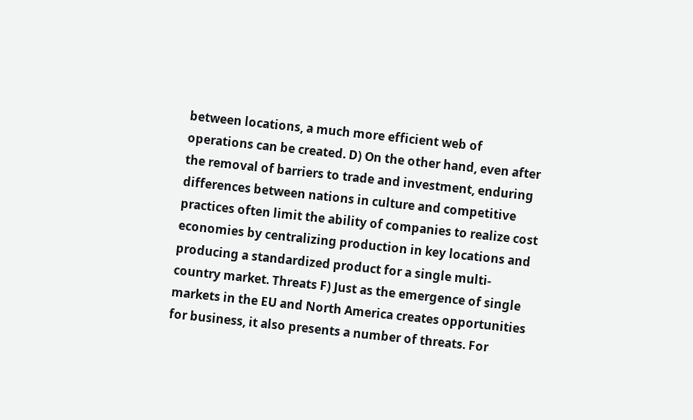between locations, a much more efficient web of operations can be created. D) On the other hand, even after the removal of barriers to trade and investment, enduring differences between nations in culture and competitive practices often limit the ability of companies to realize cost economies by centralizing production in key locations and producing a standardized product for a single multi-country market. Threats F) Just as the emergence of single markets in the EU and North America creates opportunities for business, it also presents a number of threats. For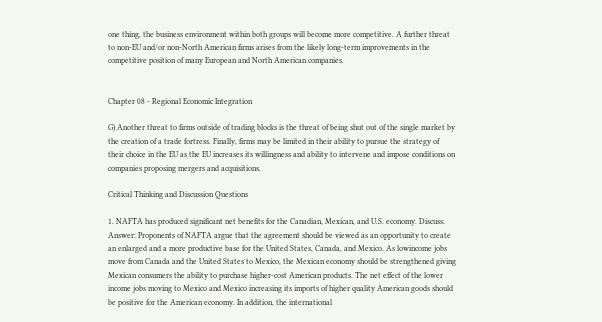one thing, the business environment within both groups will become more competitive. A further threat to non-EU and/or non-North American firms arises from the likely long-term improvements in the competitive position of many European and North American companies.


Chapter 08 - Regional Economic Integration

G) Another threat to firms outside of trading blocks is the threat of being shut out of the single market by the creation of a trade fortress. Finally, firms may be limited in their ability to pursue the strategy of their choice in the EU as the EU increases its willingness and ability to intervene and impose conditions on companies proposing mergers and acquisitions.

Critical Thinking and Discussion Questions

1. NAFTA has produced significant net benefits for the Canadian, Mexican, and U.S. economy. Discuss. Answer: Proponents of NAFTA argue that the agreement should be viewed as an opportunity to create an enlarged and a more productive base for the United States, Canada, and Mexico. As lowincome jobs move from Canada and the United States to Mexico, the Mexican economy should be strengthened giving Mexican consumers the ability to purchase higher-cost American products. The net effect of the lower income jobs moving to Mexico and Mexico increasing its imports of higher quality American goods should be positive for the American economy. In addition, the international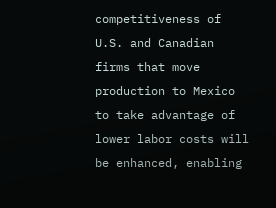competitiveness of U.S. and Canadian firms that move production to Mexico to take advantage of lower labor costs will be enhanced, enabling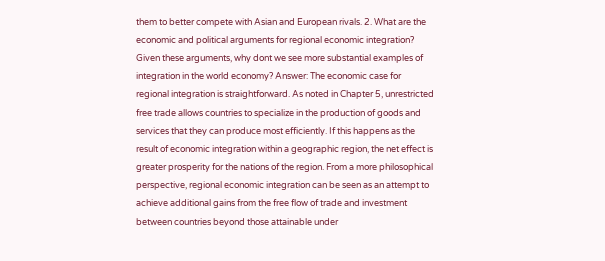them to better compete with Asian and European rivals. 2. What are the economic and political arguments for regional economic integration? Given these arguments, why dont we see more substantial examples of integration in the world economy? Answer: The economic case for regional integration is straightforward. As noted in Chapter 5, unrestricted free trade allows countries to specialize in the production of goods and services that they can produce most efficiently. If this happens as the result of economic integration within a geographic region, the net effect is greater prosperity for the nations of the region. From a more philosophical perspective, regional economic integration can be seen as an attempt to achieve additional gains from the free flow of trade and investment between countries beyond those attainable under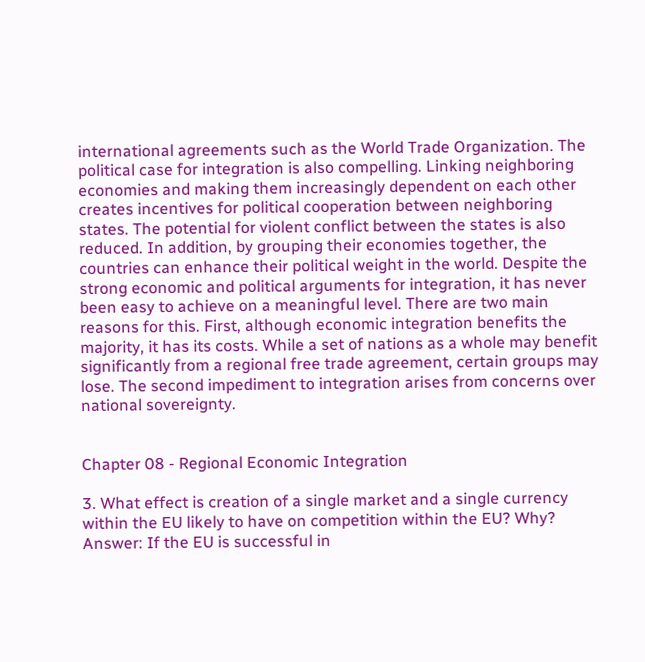international agreements such as the World Trade Organization. The political case for integration is also compelling. Linking neighboring economies and making them increasingly dependent on each other creates incentives for political cooperation between neighboring states. The potential for violent conflict between the states is also reduced. In addition, by grouping their economies together, the countries can enhance their political weight in the world. Despite the strong economic and political arguments for integration, it has never been easy to achieve on a meaningful level. There are two main reasons for this. First, although economic integration benefits the majority, it has its costs. While a set of nations as a whole may benefit significantly from a regional free trade agreement, certain groups may lose. The second impediment to integration arises from concerns over national sovereignty.


Chapter 08 - Regional Economic Integration

3. What effect is creation of a single market and a single currency within the EU likely to have on competition within the EU? Why? Answer: If the EU is successful in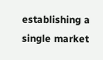establishing a single market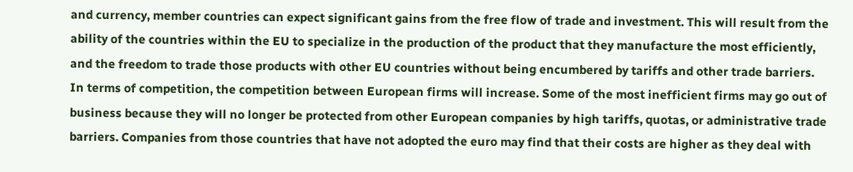and currency, member countries can expect significant gains from the free flow of trade and investment. This will result from the ability of the countries within the EU to specialize in the production of the product that they manufacture the most efficiently, and the freedom to trade those products with other EU countries without being encumbered by tariffs and other trade barriers. In terms of competition, the competition between European firms will increase. Some of the most inefficient firms may go out of business because they will no longer be protected from other European companies by high tariffs, quotas, or administrative trade barriers. Companies from those countries that have not adopted the euro may find that their costs are higher as they deal with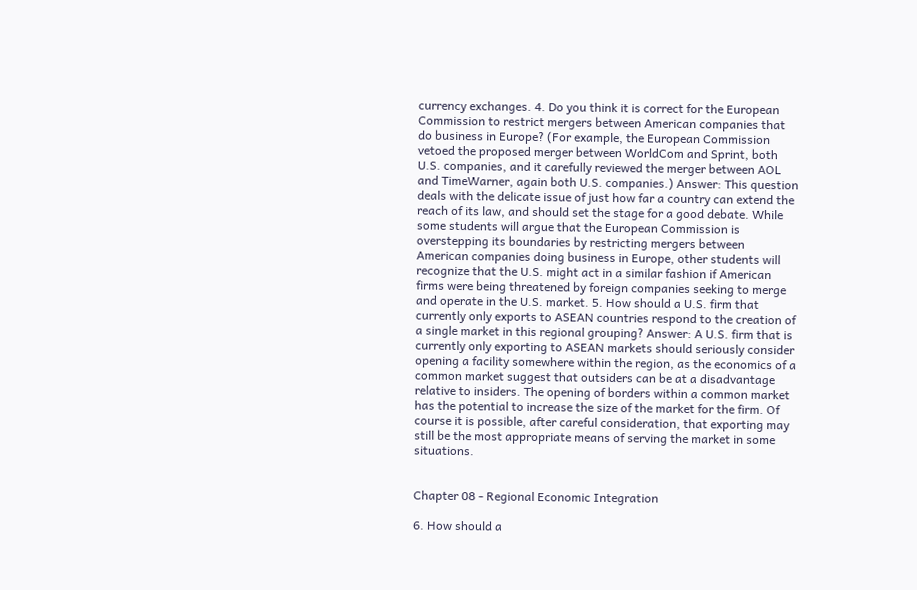currency exchanges. 4. Do you think it is correct for the European Commission to restrict mergers between American companies that do business in Europe? (For example, the European Commission vetoed the proposed merger between WorldCom and Sprint, both U.S. companies, and it carefully reviewed the merger between AOL and TimeWarner, again both U.S. companies.) Answer: This question deals with the delicate issue of just how far a country can extend the reach of its law, and should set the stage for a good debate. While some students will argue that the European Commission is overstepping its boundaries by restricting mergers between American companies doing business in Europe, other students will recognize that the U.S. might act in a similar fashion if American firms were being threatened by foreign companies seeking to merge and operate in the U.S. market. 5. How should a U.S. firm that currently only exports to ASEAN countries respond to the creation of a single market in this regional grouping? Answer: A U.S. firm that is currently only exporting to ASEAN markets should seriously consider opening a facility somewhere within the region, as the economics of a common market suggest that outsiders can be at a disadvantage relative to insiders. The opening of borders within a common market has the potential to increase the size of the market for the firm. Of course it is possible, after careful consideration, that exporting may still be the most appropriate means of serving the market in some situations.


Chapter 08 - Regional Economic Integration

6. How should a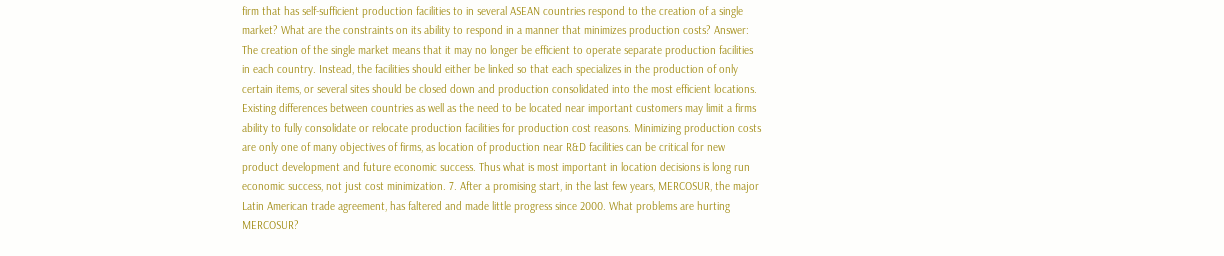firm that has self-sufficient production facilities to in several ASEAN countries respond to the creation of a single market? What are the constraints on its ability to respond in a manner that minimizes production costs? Answer: The creation of the single market means that it may no longer be efficient to operate separate production facilities in each country. Instead, the facilities should either be linked so that each specializes in the production of only certain items, or several sites should be closed down and production consolidated into the most efficient locations. Existing differences between countries as well as the need to be located near important customers may limit a firms ability to fully consolidate or relocate production facilities for production cost reasons. Minimizing production costs are only one of many objectives of firms, as location of production near R&D facilities can be critical for new product development and future economic success. Thus what is most important in location decisions is long run economic success, not just cost minimization. 7. After a promising start, in the last few years, MERCOSUR, the major Latin American trade agreement, has faltered and made little progress since 2000. What problems are hurting MERCOSUR?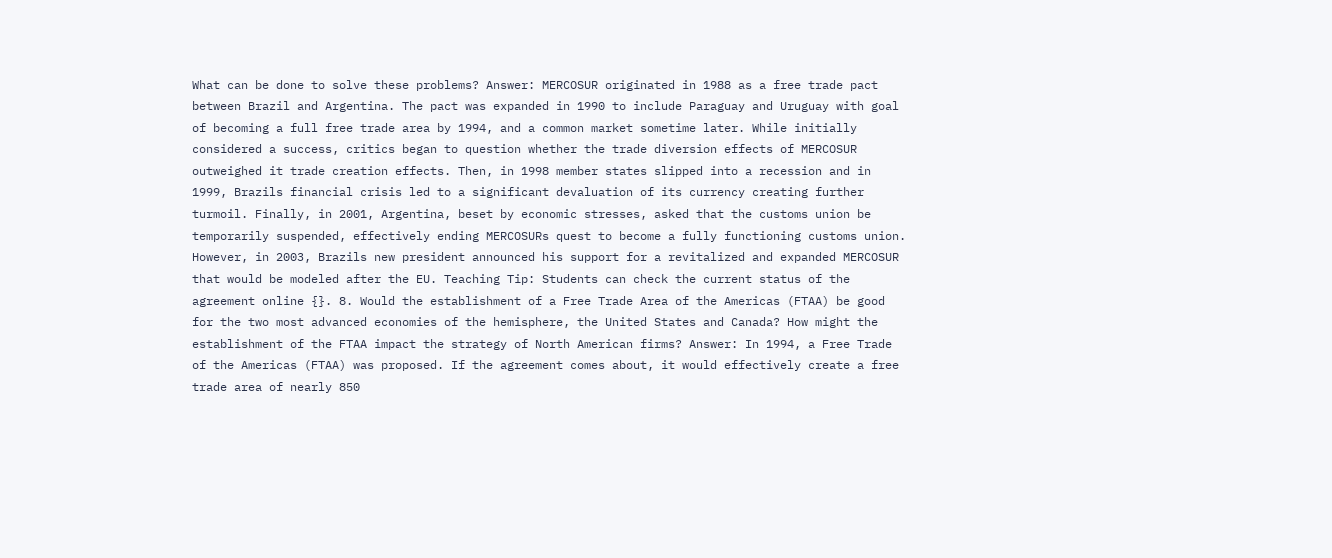What can be done to solve these problems? Answer: MERCOSUR originated in 1988 as a free trade pact between Brazil and Argentina. The pact was expanded in 1990 to include Paraguay and Uruguay with goal of becoming a full free trade area by 1994, and a common market sometime later. While initially considered a success, critics began to question whether the trade diversion effects of MERCOSUR outweighed it trade creation effects. Then, in 1998 member states slipped into a recession and in 1999, Brazils financial crisis led to a significant devaluation of its currency creating further turmoil. Finally, in 2001, Argentina, beset by economic stresses, asked that the customs union be temporarily suspended, effectively ending MERCOSURs quest to become a fully functioning customs union. However, in 2003, Brazils new president announced his support for a revitalized and expanded MERCOSUR that would be modeled after the EU. Teaching Tip: Students can check the current status of the agreement online {}. 8. Would the establishment of a Free Trade Area of the Americas (FTAA) be good for the two most advanced economies of the hemisphere, the United States and Canada? How might the establishment of the FTAA impact the strategy of North American firms? Answer: In 1994, a Free Trade of the Americas (FTAA) was proposed. If the agreement comes about, it would effectively create a free trade area of nearly 850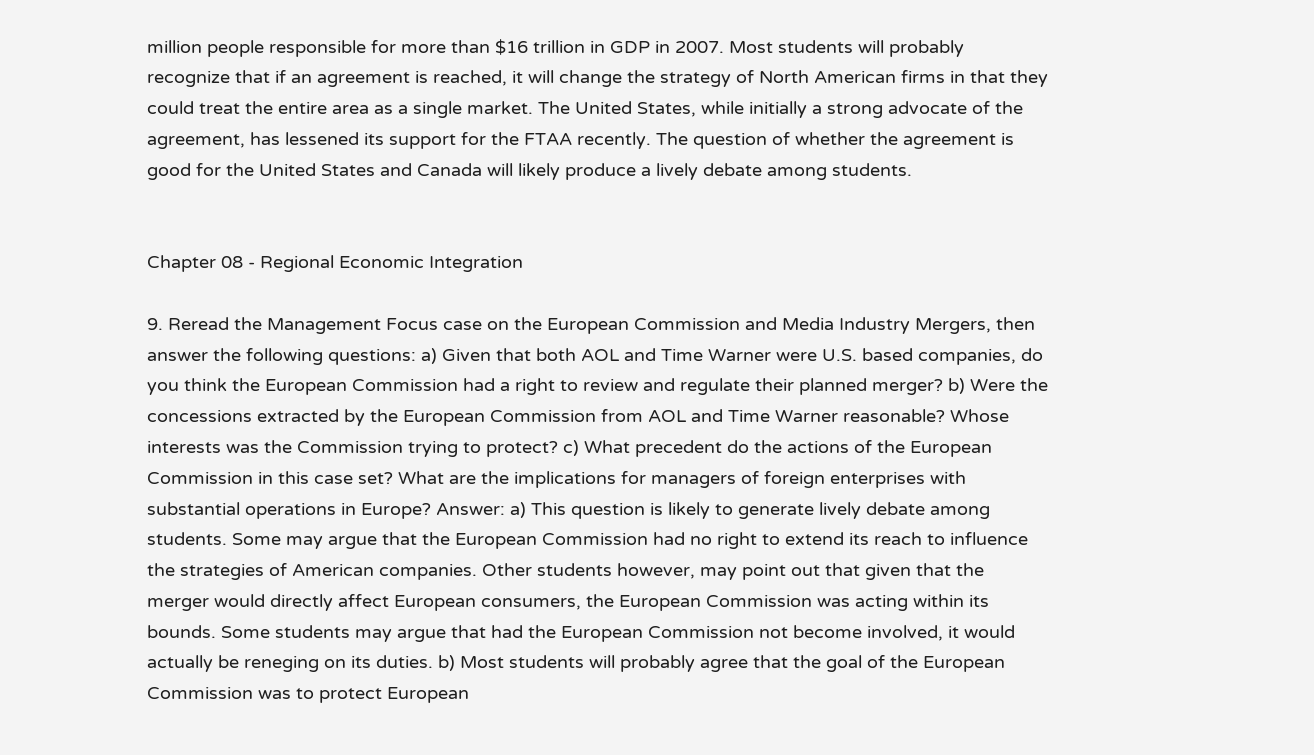million people responsible for more than $16 trillion in GDP in 2007. Most students will probably recognize that if an agreement is reached, it will change the strategy of North American firms in that they could treat the entire area as a single market. The United States, while initially a strong advocate of the agreement, has lessened its support for the FTAA recently. The question of whether the agreement is good for the United States and Canada will likely produce a lively debate among students.


Chapter 08 - Regional Economic Integration

9. Reread the Management Focus case on the European Commission and Media Industry Mergers, then answer the following questions: a) Given that both AOL and Time Warner were U.S. based companies, do you think the European Commission had a right to review and regulate their planned merger? b) Were the concessions extracted by the European Commission from AOL and Time Warner reasonable? Whose interests was the Commission trying to protect? c) What precedent do the actions of the European Commission in this case set? What are the implications for managers of foreign enterprises with substantial operations in Europe? Answer: a) This question is likely to generate lively debate among students. Some may argue that the European Commission had no right to extend its reach to influence the strategies of American companies. Other students however, may point out that given that the merger would directly affect European consumers, the European Commission was acting within its bounds. Some students may argue that had the European Commission not become involved, it would actually be reneging on its duties. b) Most students will probably agree that the goal of the European Commission was to protect European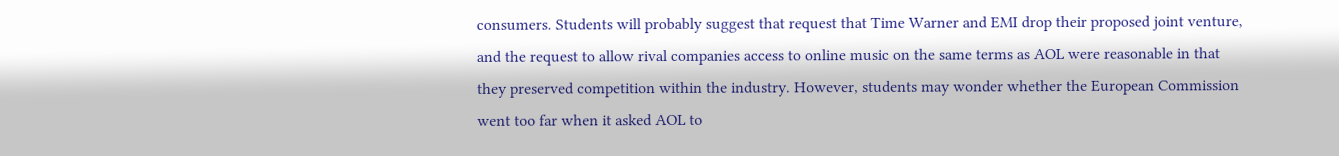consumers. Students will probably suggest that request that Time Warner and EMI drop their proposed joint venture, and the request to allow rival companies access to online music on the same terms as AOL were reasonable in that they preserved competition within the industry. However, students may wonder whether the European Commission went too far when it asked AOL to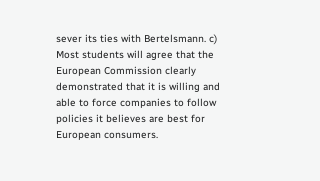sever its ties with Bertelsmann. c) Most students will agree that the European Commission clearly demonstrated that it is willing and able to force companies to follow policies it believes are best for European consumers.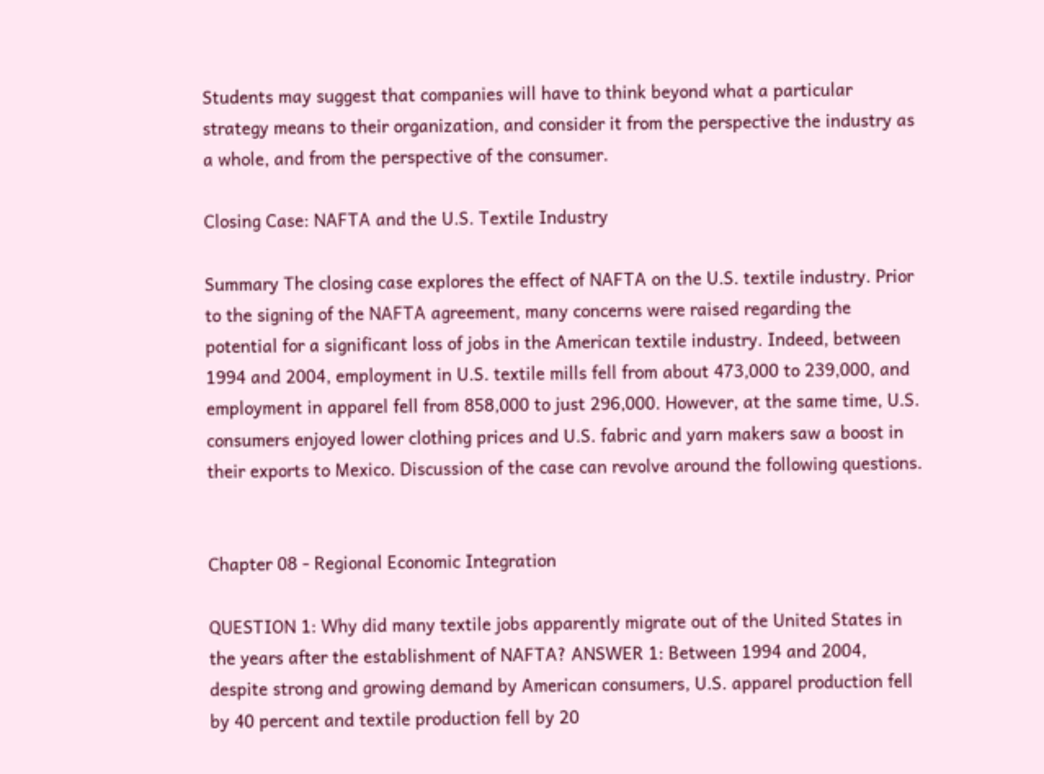Students may suggest that companies will have to think beyond what a particular strategy means to their organization, and consider it from the perspective the industry as a whole, and from the perspective of the consumer.

Closing Case: NAFTA and the U.S. Textile Industry

Summary The closing case explores the effect of NAFTA on the U.S. textile industry. Prior to the signing of the NAFTA agreement, many concerns were raised regarding the potential for a significant loss of jobs in the American textile industry. Indeed, between 1994 and 2004, employment in U.S. textile mills fell from about 473,000 to 239,000, and employment in apparel fell from 858,000 to just 296,000. However, at the same time, U.S. consumers enjoyed lower clothing prices and U.S. fabric and yarn makers saw a boost in their exports to Mexico. Discussion of the case can revolve around the following questions.


Chapter 08 - Regional Economic Integration

QUESTION 1: Why did many textile jobs apparently migrate out of the United States in the years after the establishment of NAFTA? ANSWER 1: Between 1994 and 2004, despite strong and growing demand by American consumers, U.S. apparel production fell by 40 percent and textile production fell by 20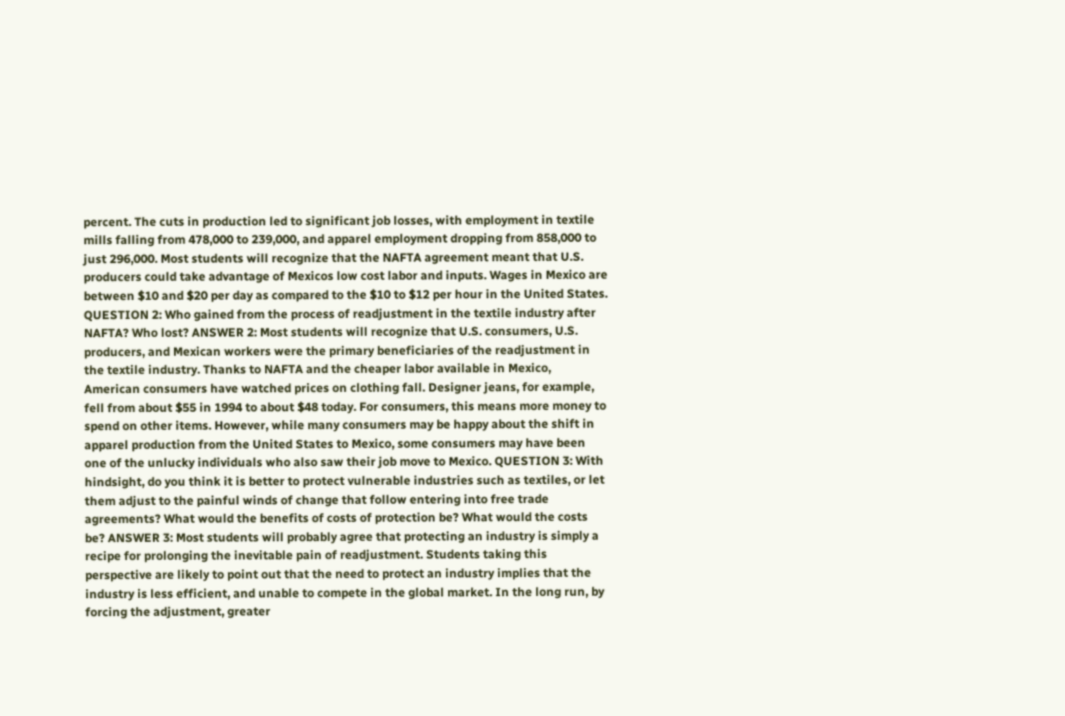percent. The cuts in production led to significant job losses, with employment in textile mills falling from 478,000 to 239,000, and apparel employment dropping from 858,000 to just 296,000. Most students will recognize that the NAFTA agreement meant that U.S. producers could take advantage of Mexicos low cost labor and inputs. Wages in Mexico are between $10 and $20 per day as compared to the $10 to $12 per hour in the United States. QUESTION 2: Who gained from the process of readjustment in the textile industry after NAFTA? Who lost? ANSWER 2: Most students will recognize that U.S. consumers, U.S. producers, and Mexican workers were the primary beneficiaries of the readjustment in the textile industry. Thanks to NAFTA and the cheaper labor available in Mexico, American consumers have watched prices on clothing fall. Designer jeans, for example, fell from about $55 in 1994 to about $48 today. For consumers, this means more money to spend on other items. However, while many consumers may be happy about the shift in apparel production from the United States to Mexico, some consumers may have been one of the unlucky individuals who also saw their job move to Mexico. QUESTION 3: With hindsight, do you think it is better to protect vulnerable industries such as textiles, or let them adjust to the painful winds of change that follow entering into free trade agreements? What would the benefits of costs of protection be? What would the costs be? ANSWER 3: Most students will probably agree that protecting an industry is simply a recipe for prolonging the inevitable pain of readjustment. Students taking this perspective are likely to point out that the need to protect an industry implies that the industry is less efficient, and unable to compete in the global market. In the long run, by forcing the adjustment, greater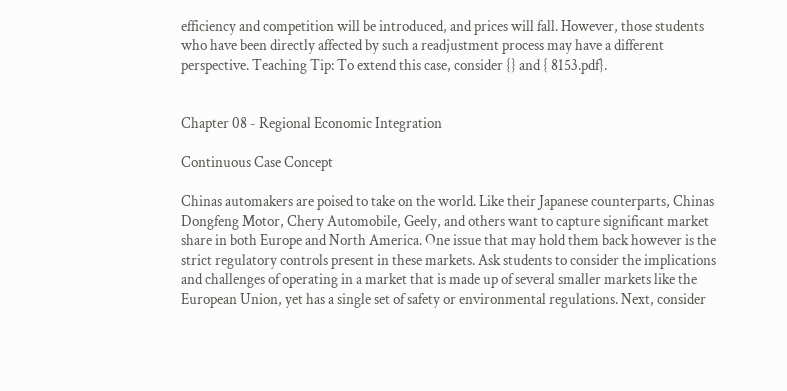efficiency and competition will be introduced, and prices will fall. However, those students who have been directly affected by such a readjustment process may have a different perspective. Teaching Tip: To extend this case, consider {} and { 8153.pdf}.


Chapter 08 - Regional Economic Integration

Continuous Case Concept

Chinas automakers are poised to take on the world. Like their Japanese counterparts, Chinas Dongfeng Motor, Chery Automobile, Geely, and others want to capture significant market share in both Europe and North America. One issue that may hold them back however is the strict regulatory controls present in these markets. Ask students to consider the implications and challenges of operating in a market that is made up of several smaller markets like the European Union, yet has a single set of safety or environmental regulations. Next, consider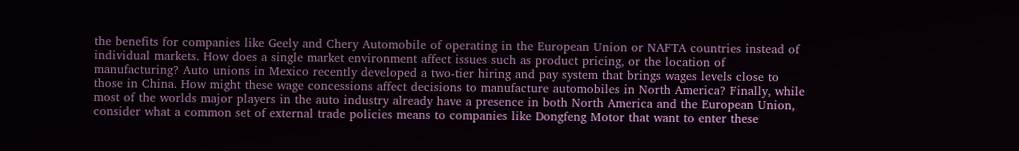the benefits for companies like Geely and Chery Automobile of operating in the European Union or NAFTA countries instead of individual markets. How does a single market environment affect issues such as product pricing, or the location of manufacturing? Auto unions in Mexico recently developed a two-tier hiring and pay system that brings wages levels close to those in China. How might these wage concessions affect decisions to manufacture automobiles in North America? Finally, while most of the worlds major players in the auto industry already have a presence in both North America and the European Union, consider what a common set of external trade policies means to companies like Dongfeng Motor that want to enter these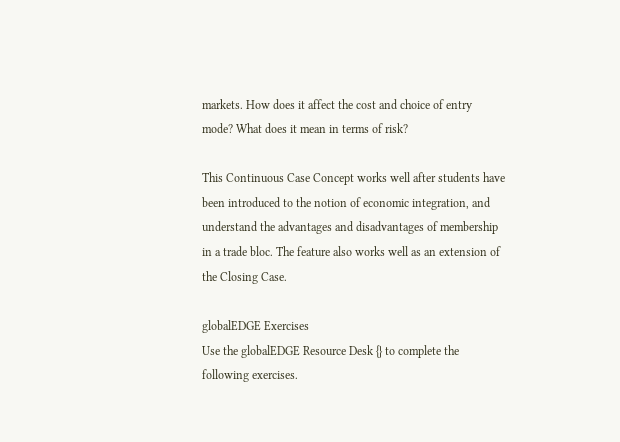markets. How does it affect the cost and choice of entry mode? What does it mean in terms of risk?

This Continuous Case Concept works well after students have been introduced to the notion of economic integration, and understand the advantages and disadvantages of membership in a trade bloc. The feature also works well as an extension of the Closing Case.

globalEDGE Exercises
Use the globalEDGE Resource Desk {} to complete the following exercises.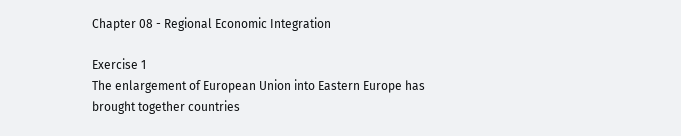Chapter 08 - Regional Economic Integration

Exercise 1
The enlargement of European Union into Eastern Europe has brought together countries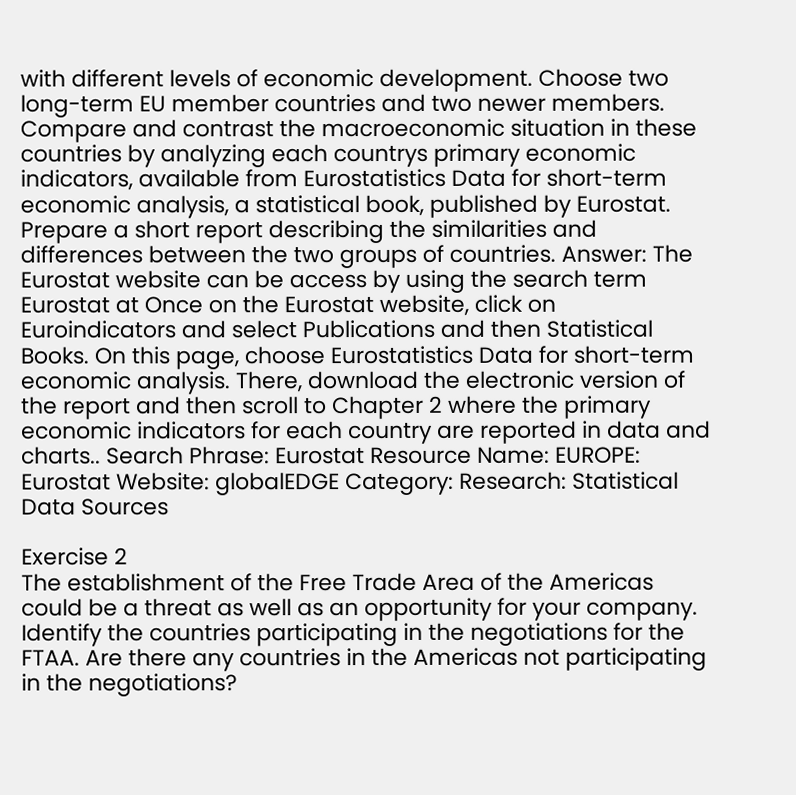with different levels of economic development. Choose two long-term EU member countries and two newer members. Compare and contrast the macroeconomic situation in these countries by analyzing each countrys primary economic indicators, available from Eurostatistics Data for short-term economic analysis, a statistical book, published by Eurostat. Prepare a short report describing the similarities and differences between the two groups of countries. Answer: The Eurostat website can be access by using the search term Eurostat at Once on the Eurostat website, click on Euroindicators and select Publications and then Statistical Books. On this page, choose Eurostatistics Data for short-term economic analysis. There, download the electronic version of the report and then scroll to Chapter 2 where the primary economic indicators for each country are reported in data and charts.. Search Phrase: Eurostat Resource Name: EUROPE: Eurostat Website: globalEDGE Category: Research: Statistical Data Sources

Exercise 2
The establishment of the Free Trade Area of the Americas could be a threat as well as an opportunity for your company. Identify the countries participating in the negotiations for the FTAA. Are there any countries in the Americas not participating in the negotiations?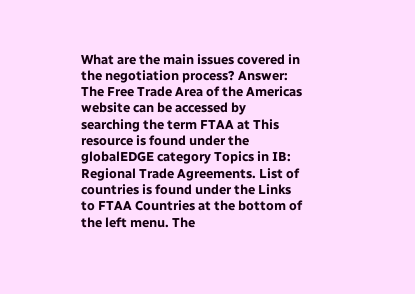What are the main issues covered in the negotiation process? Answer: The Free Trade Area of the Americas website can be accessed by searching the term FTAA at This resource is found under the globalEDGE category Topics in IB: Regional Trade Agreements. List of countries is found under the Links to FTAA Countries at the bottom of the left menu. The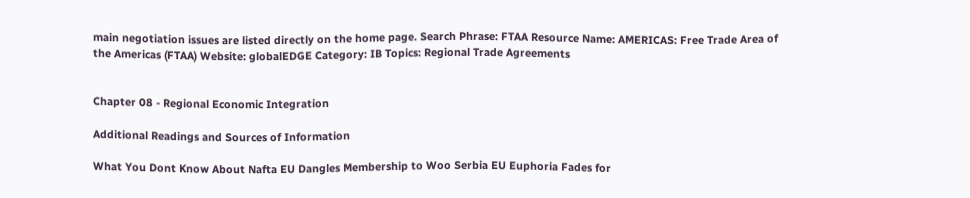main negotiation issues are listed directly on the home page. Search Phrase: FTAA Resource Name: AMERICAS: Free Trade Area of the Americas (FTAA) Website: globalEDGE Category: IB Topics: Regional Trade Agreements


Chapter 08 - Regional Economic Integration

Additional Readings and Sources of Information

What You Dont Know About Nafta EU Dangles Membership to Woo Serbia EU Euphoria Fades for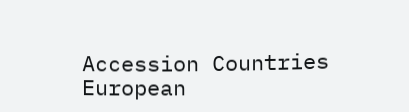Accession Countries European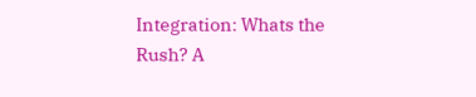Integration: Whats the Rush? A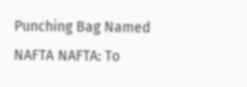Punching Bag Named NAFTA NAFTA: To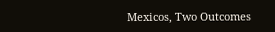Mexicos, Two Outcomes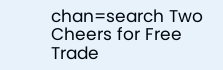chan=search Two Cheers for Free Trade